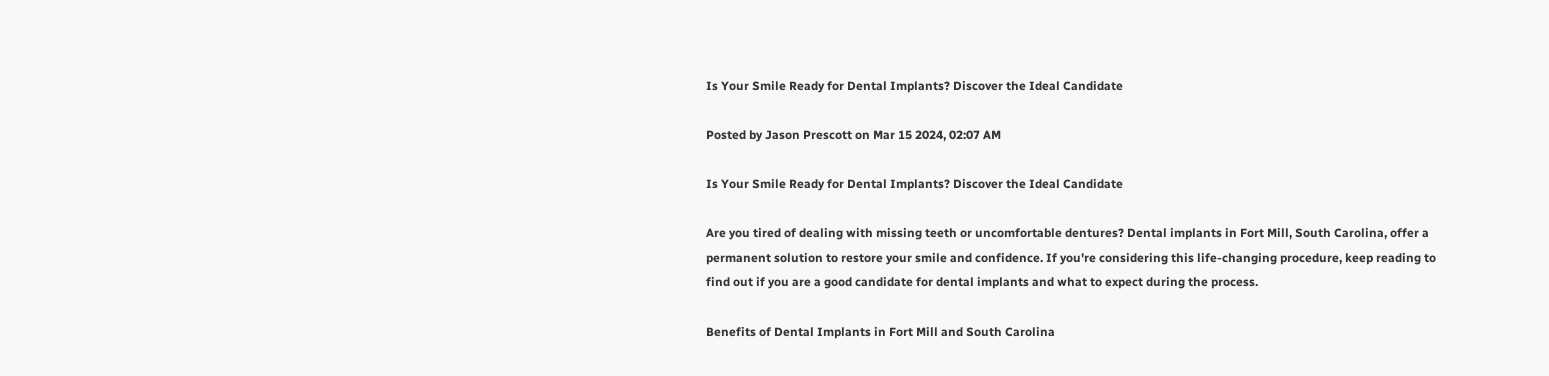Is Your Smile Ready for Dental Implants? Discover the Ideal Candidate

Posted by Jason Prescott on Mar 15 2024, 02:07 AM

Is Your Smile Ready for Dental Implants? Discover the Ideal Candidate

Are you tired of dealing with missing teeth or uncomfortable dentures? Dental implants in Fort Mill, South Carolina, offer a permanent solution to restore your smile and confidence. If you're considering this life-changing procedure, keep reading to find out if you are a good candidate for dental implants and what to expect during the process.

Benefits of Dental Implants in Fort Mill and South Carolina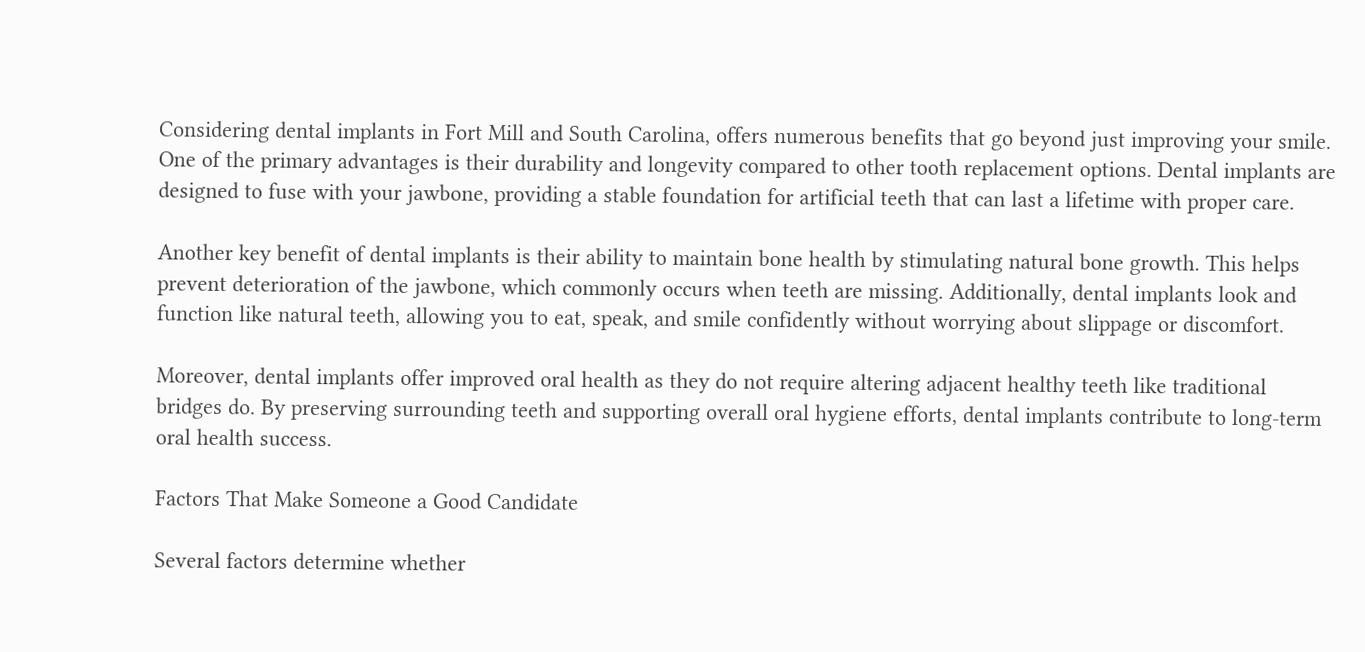Considering dental implants in Fort Mill and South Carolina, offers numerous benefits that go beyond just improving your smile. One of the primary advantages is their durability and longevity compared to other tooth replacement options. Dental implants are designed to fuse with your jawbone, providing a stable foundation for artificial teeth that can last a lifetime with proper care.

Another key benefit of dental implants is their ability to maintain bone health by stimulating natural bone growth. This helps prevent deterioration of the jawbone, which commonly occurs when teeth are missing. Additionally, dental implants look and function like natural teeth, allowing you to eat, speak, and smile confidently without worrying about slippage or discomfort.

Moreover, dental implants offer improved oral health as they do not require altering adjacent healthy teeth like traditional bridges do. By preserving surrounding teeth and supporting overall oral hygiene efforts, dental implants contribute to long-term oral health success.

Factors That Make Someone a Good Candidate

Several factors determine whether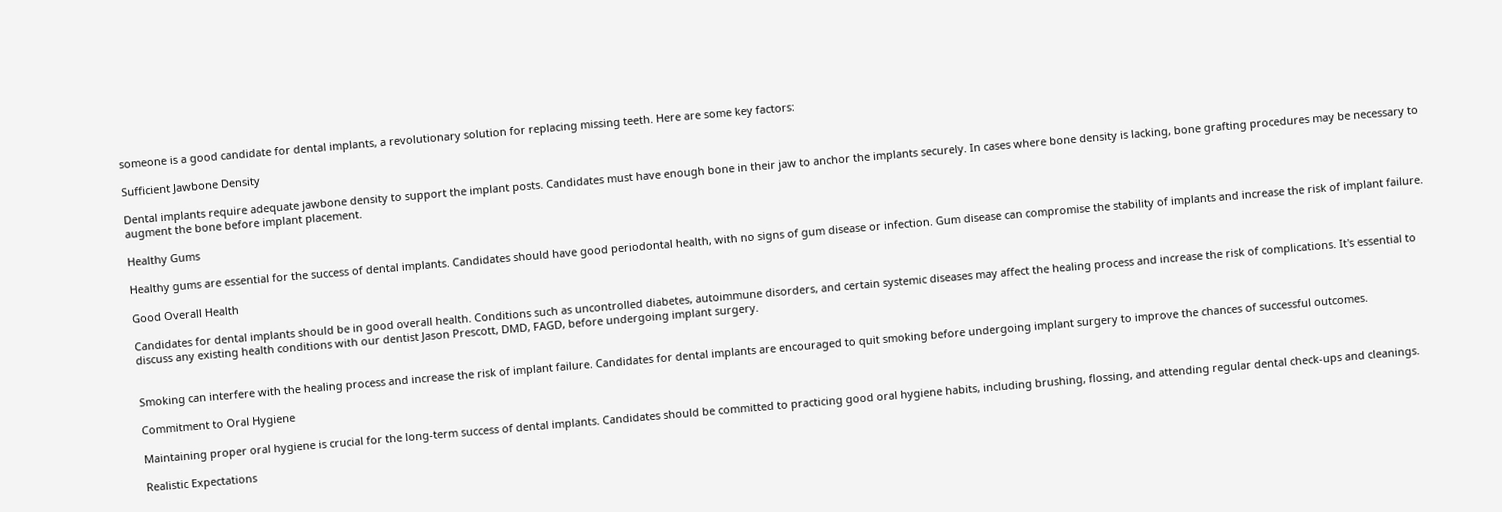someone is a good candidate for dental implants, a revolutionary solution for replacing missing teeth. Here are some key factors:

Sufficient Jawbone Density

Dental implants require adequate jawbone density to support the implant posts. Candidates must have enough bone in their jaw to anchor the implants securely. In cases where bone density is lacking, bone grafting procedures may be necessary to augment the bone before implant placement.

Healthy Gums

Healthy gums are essential for the success of dental implants. Candidates should have good periodontal health, with no signs of gum disease or infection. Gum disease can compromise the stability of implants and increase the risk of implant failure.

Good Overall Health

Candidates for dental implants should be in good overall health. Conditions such as uncontrolled diabetes, autoimmune disorders, and certain systemic diseases may affect the healing process and increase the risk of complications. It's essential to discuss any existing health conditions with our dentist Jason Prescott, DMD, FAGD, before undergoing implant surgery.


Smoking can interfere with the healing process and increase the risk of implant failure. Candidates for dental implants are encouraged to quit smoking before undergoing implant surgery to improve the chances of successful outcomes.

Commitment to Oral Hygiene

Maintaining proper oral hygiene is crucial for the long-term success of dental implants. Candidates should be committed to practicing good oral hygiene habits, including brushing, flossing, and attending regular dental check-ups and cleanings.

Realistic Expectations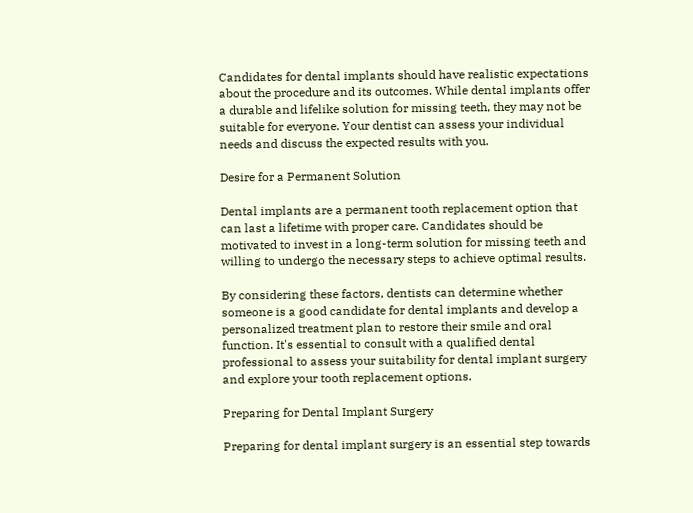Candidates for dental implants should have realistic expectations about the procedure and its outcomes. While dental implants offer a durable and lifelike solution for missing teeth, they may not be suitable for everyone. Your dentist can assess your individual needs and discuss the expected results with you.

Desire for a Permanent Solution

Dental implants are a permanent tooth replacement option that can last a lifetime with proper care. Candidates should be motivated to invest in a long-term solution for missing teeth and willing to undergo the necessary steps to achieve optimal results.

By considering these factors, dentists can determine whether someone is a good candidate for dental implants and develop a personalized treatment plan to restore their smile and oral function. It's essential to consult with a qualified dental professional to assess your suitability for dental implant surgery and explore your tooth replacement options.

Preparing for Dental Implant Surgery

Preparing for dental implant surgery is an essential step towards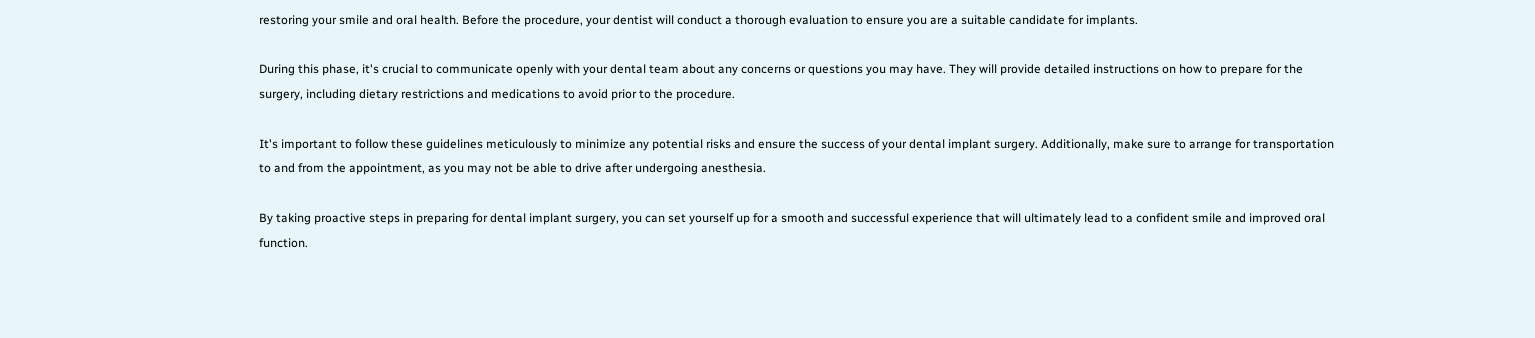restoring your smile and oral health. Before the procedure, your dentist will conduct a thorough evaluation to ensure you are a suitable candidate for implants.

During this phase, it's crucial to communicate openly with your dental team about any concerns or questions you may have. They will provide detailed instructions on how to prepare for the surgery, including dietary restrictions and medications to avoid prior to the procedure.

It's important to follow these guidelines meticulously to minimize any potential risks and ensure the success of your dental implant surgery. Additionally, make sure to arrange for transportation to and from the appointment, as you may not be able to drive after undergoing anesthesia.

By taking proactive steps in preparing for dental implant surgery, you can set yourself up for a smooth and successful experience that will ultimately lead to a confident smile and improved oral function.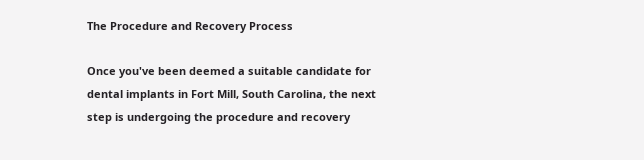The Procedure and Recovery Process

Once you've been deemed a suitable candidate for dental implants in Fort Mill, South Carolina, the next step is undergoing the procedure and recovery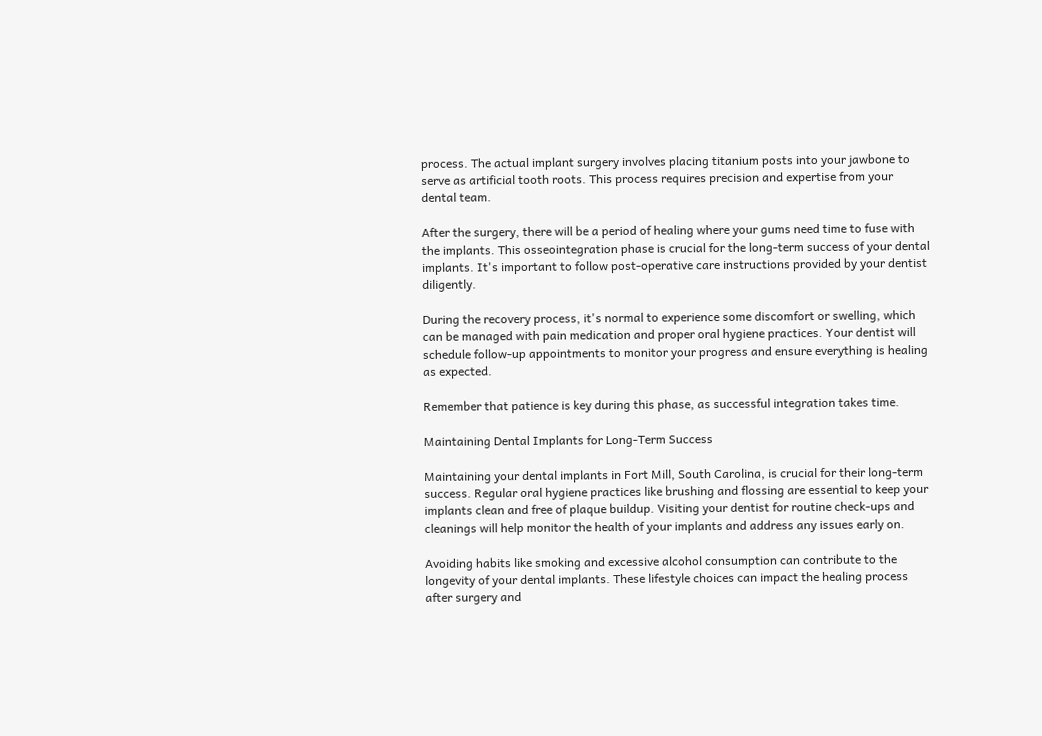process. The actual implant surgery involves placing titanium posts into your jawbone to serve as artificial tooth roots. This process requires precision and expertise from your dental team.

After the surgery, there will be a period of healing where your gums need time to fuse with the implants. This osseointegration phase is crucial for the long-term success of your dental implants. It's important to follow post-operative care instructions provided by your dentist diligently.

During the recovery process, it's normal to experience some discomfort or swelling, which can be managed with pain medication and proper oral hygiene practices. Your dentist will schedule follow-up appointments to monitor your progress and ensure everything is healing as expected.

Remember that patience is key during this phase, as successful integration takes time.

Maintaining Dental Implants for Long-Term Success

Maintaining your dental implants in Fort Mill, South Carolina, is crucial for their long-term success. Regular oral hygiene practices like brushing and flossing are essential to keep your implants clean and free of plaque buildup. Visiting your dentist for routine check-ups and cleanings will help monitor the health of your implants and address any issues early on.

Avoiding habits like smoking and excessive alcohol consumption can contribute to the longevity of your dental implants. These lifestyle choices can impact the healing process after surgery and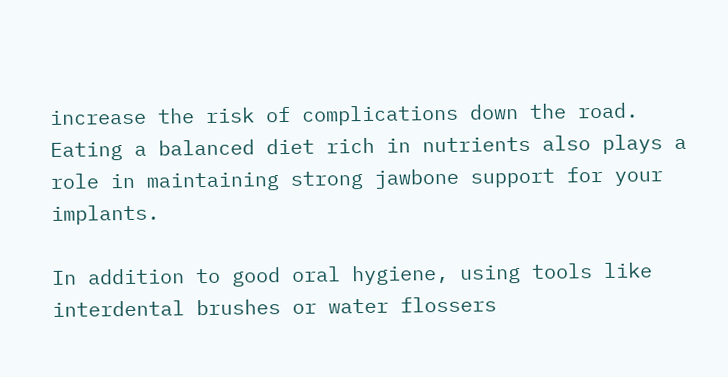increase the risk of complications down the road. Eating a balanced diet rich in nutrients also plays a role in maintaining strong jawbone support for your implants.

In addition to good oral hygiene, using tools like interdental brushes or water flossers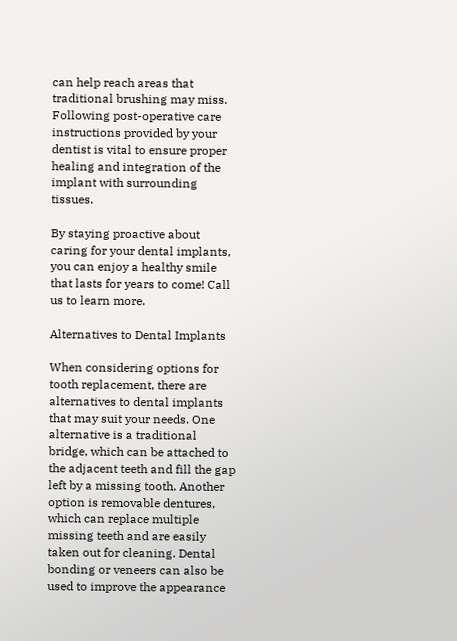can help reach areas that traditional brushing may miss. Following post-operative care instructions provided by your dentist is vital to ensure proper healing and integration of the implant with surrounding tissues.

By staying proactive about caring for your dental implants, you can enjoy a healthy smile that lasts for years to come! Call us to learn more.

Alternatives to Dental Implants

When considering options for tooth replacement, there are alternatives to dental implants that may suit your needs. One alternative is a traditional bridge, which can be attached to the adjacent teeth and fill the gap left by a missing tooth. Another option is removable dentures, which can replace multiple missing teeth and are easily taken out for cleaning. Dental bonding or veneers can also be used to improve the appearance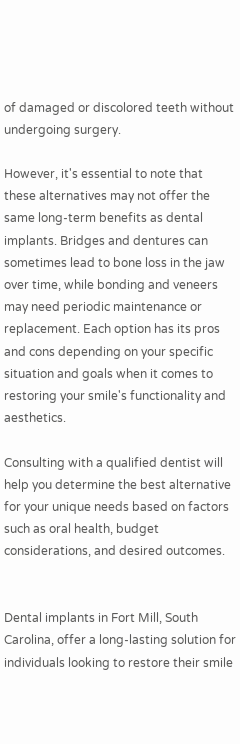of damaged or discolored teeth without undergoing surgery.

However, it's essential to note that these alternatives may not offer the same long-term benefits as dental implants. Bridges and dentures can sometimes lead to bone loss in the jaw over time, while bonding and veneers may need periodic maintenance or replacement. Each option has its pros and cons depending on your specific situation and goals when it comes to restoring your smile's functionality and aesthetics.

Consulting with a qualified dentist will help you determine the best alternative for your unique needs based on factors such as oral health, budget considerations, and desired outcomes.


Dental implants in Fort Mill, South Carolina, offer a long-lasting solution for individuals looking to restore their smile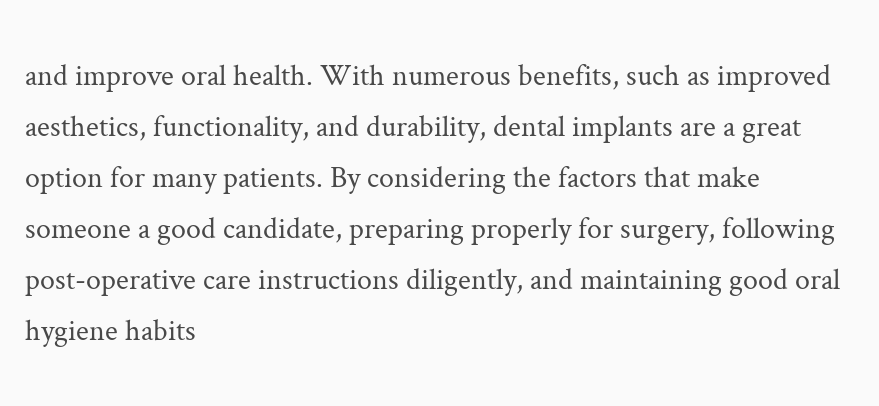and improve oral health. With numerous benefits, such as improved aesthetics, functionality, and durability, dental implants are a great option for many patients. By considering the factors that make someone a good candidate, preparing properly for surgery, following post-operative care instructions diligently, and maintaining good oral hygiene habits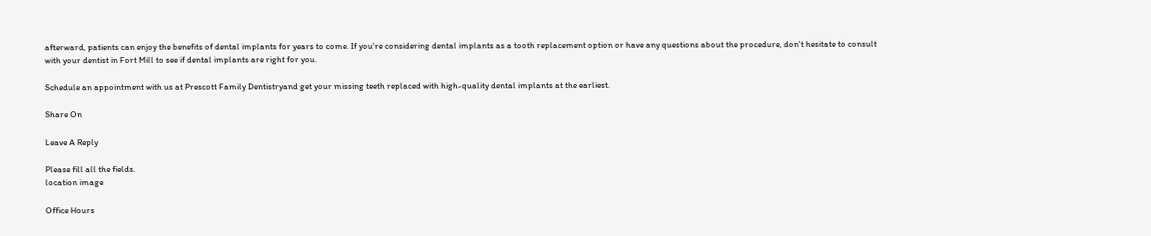afterward, patients can enjoy the benefits of dental implants for years to come. If you're considering dental implants as a tooth replacement option or have any questions about the procedure, don't hesitate to consult with your dentist in Fort Mill to see if dental implants are right for you.

Schedule an appointment with us at Prescott Family Dentistryand get your missing teeth replaced with high-quality dental implants at the earliest.

Share On

Leave A Reply

Please fill all the fields.
location image

Office Hours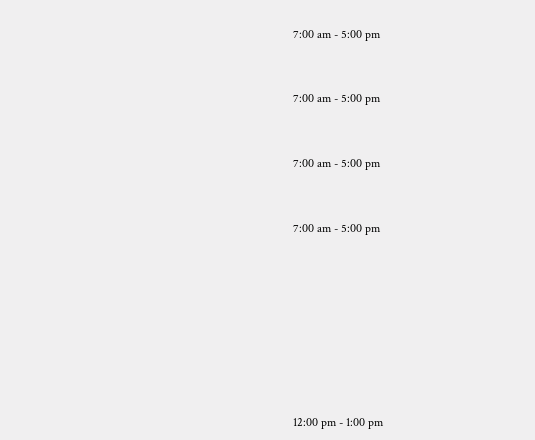7:00 am - 5:00 pm


7:00 am - 5:00 pm


7:00 am - 5:00 pm


7:00 am - 5:00 pm








12:00 pm - 1:00 pm